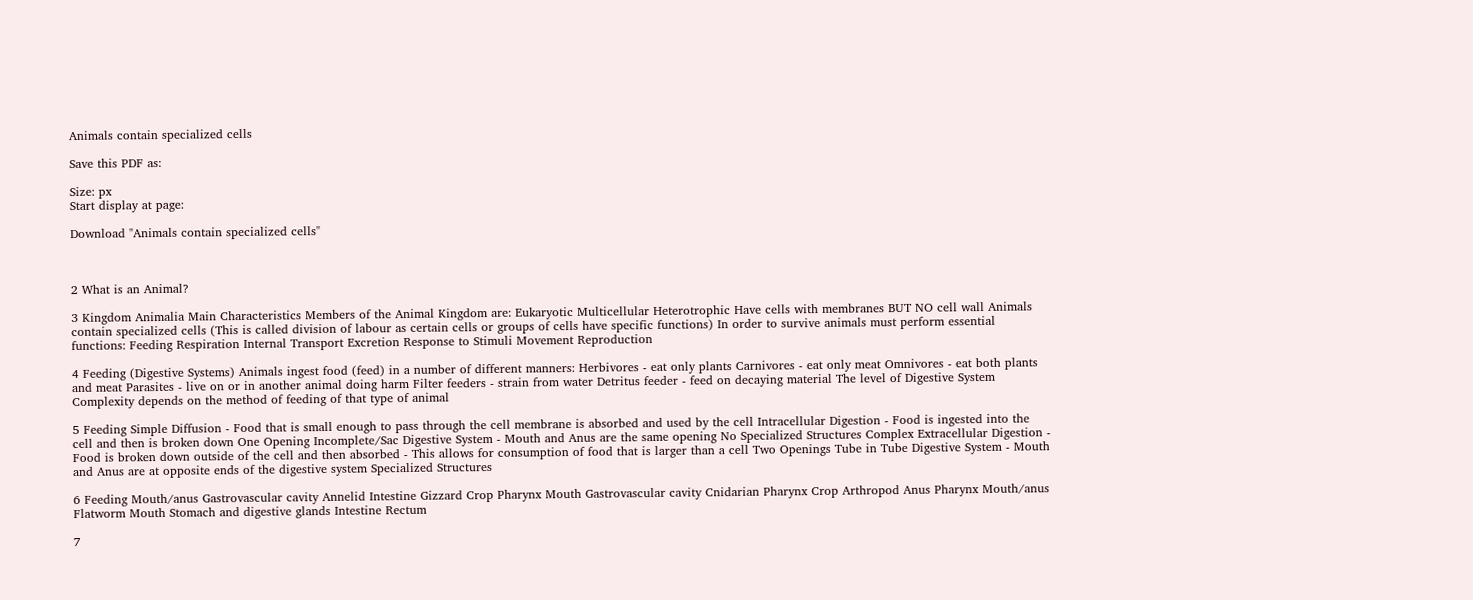Animals contain specialized cells

Save this PDF as:

Size: px
Start display at page:

Download "Animals contain specialized cells"



2 What is an Animal?

3 Kingdom Animalia Main Characteristics Members of the Animal Kingdom are: Eukaryotic Multicellular Heterotrophic Have cells with membranes BUT NO cell wall Animals contain specialized cells (This is called division of labour as certain cells or groups of cells have specific functions) In order to survive animals must perform essential functions: Feeding Respiration Internal Transport Excretion Response to Stimuli Movement Reproduction

4 Feeding (Digestive Systems) Animals ingest food (feed) in a number of different manners: Herbivores - eat only plants Carnivores - eat only meat Omnivores - eat both plants and meat Parasites - live on or in another animal doing harm Filter feeders - strain from water Detritus feeder - feed on decaying material The level of Digestive System Complexity depends on the method of feeding of that type of animal

5 Feeding Simple Diffusion - Food that is small enough to pass through the cell membrane is absorbed and used by the cell Intracellular Digestion - Food is ingested into the cell and then is broken down One Opening Incomplete/Sac Digestive System - Mouth and Anus are the same opening No Specialized Structures Complex Extracellular Digestion - Food is broken down outside of the cell and then absorbed - This allows for consumption of food that is larger than a cell Two Openings Tube in Tube Digestive System - Mouth and Anus are at opposite ends of the digestive system Specialized Structures

6 Feeding Mouth/anus Gastrovascular cavity Annelid Intestine Gizzard Crop Pharynx Mouth Gastrovascular cavity Cnidarian Pharynx Crop Arthropod Anus Pharynx Mouth/anus Flatworm Mouth Stomach and digestive glands Intestine Rectum

7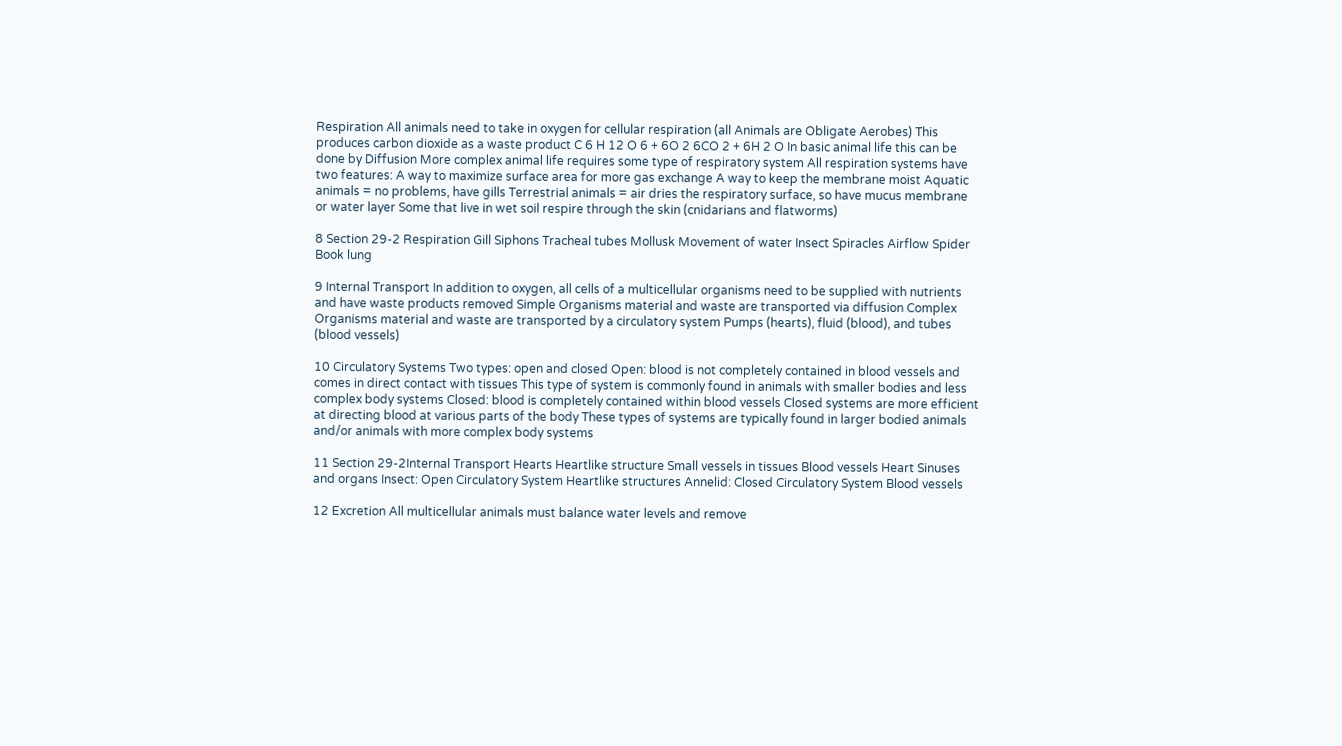Respiration All animals need to take in oxygen for cellular respiration (all Animals are Obligate Aerobes) This produces carbon dioxide as a waste product C 6 H 12 O 6 + 6O 2 6CO 2 + 6H 2 O In basic animal life this can be done by Diffusion More complex animal life requires some type of respiratory system All respiration systems have two features: A way to maximize surface area for more gas exchange A way to keep the membrane moist Aquatic animals = no problems, have gills Terrestrial animals = air dries the respiratory surface, so have mucus membrane or water layer Some that live in wet soil respire through the skin (cnidarians and flatworms)

8 Section 29-2 Respiration Gill Siphons Tracheal tubes Mollusk Movement of water Insect Spiracles Airflow Spider Book lung

9 Internal Transport In addition to oxygen, all cells of a multicellular organisms need to be supplied with nutrients and have waste products removed Simple Organisms material and waste are transported via diffusion Complex Organisms material and waste are transported by a circulatory system Pumps (hearts), fluid (blood), and tubes (blood vessels)

10 Circulatory Systems Two types: open and closed Open: blood is not completely contained in blood vessels and comes in direct contact with tissues This type of system is commonly found in animals with smaller bodies and less complex body systems Closed: blood is completely contained within blood vessels Closed systems are more efficient at directing blood at various parts of the body These types of systems are typically found in larger bodied animals and/or animals with more complex body systems

11 Section 29-2Internal Transport Hearts Heartlike structure Small vessels in tissues Blood vessels Heart Sinuses and organs Insect: Open Circulatory System Heartlike structures Annelid: Closed Circulatory System Blood vessels

12 Excretion All multicellular animals must balance water levels and remove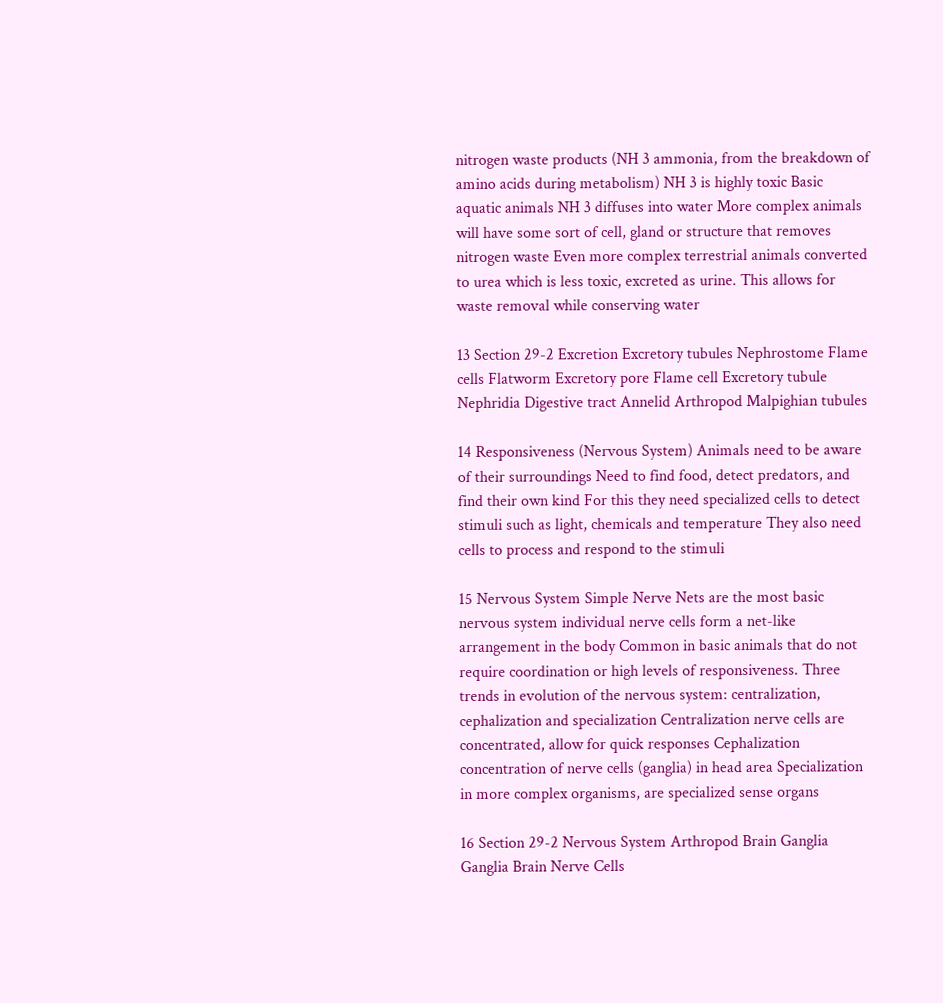nitrogen waste products (NH 3 ammonia, from the breakdown of amino acids during metabolism) NH 3 is highly toxic Basic aquatic animals NH 3 diffuses into water More complex animals will have some sort of cell, gland or structure that removes nitrogen waste Even more complex terrestrial animals converted to urea which is less toxic, excreted as urine. This allows for waste removal while conserving water

13 Section 29-2 Excretion Excretory tubules Nephrostome Flame cells Flatworm Excretory pore Flame cell Excretory tubule Nephridia Digestive tract Annelid Arthropod Malpighian tubules

14 Responsiveness (Nervous System) Animals need to be aware of their surroundings Need to find food, detect predators, and find their own kind For this they need specialized cells to detect stimuli such as light, chemicals and temperature They also need cells to process and respond to the stimuli

15 Nervous System Simple Nerve Nets are the most basic nervous system individual nerve cells form a net-like arrangement in the body Common in basic animals that do not require coordination or high levels of responsiveness. Three trends in evolution of the nervous system: centralization, cephalization and specialization Centralization nerve cells are concentrated, allow for quick responses Cephalization concentration of nerve cells (ganglia) in head area Specialization in more complex organisms, are specialized sense organs

16 Section 29-2 Nervous System Arthropod Brain Ganglia Ganglia Brain Nerve Cells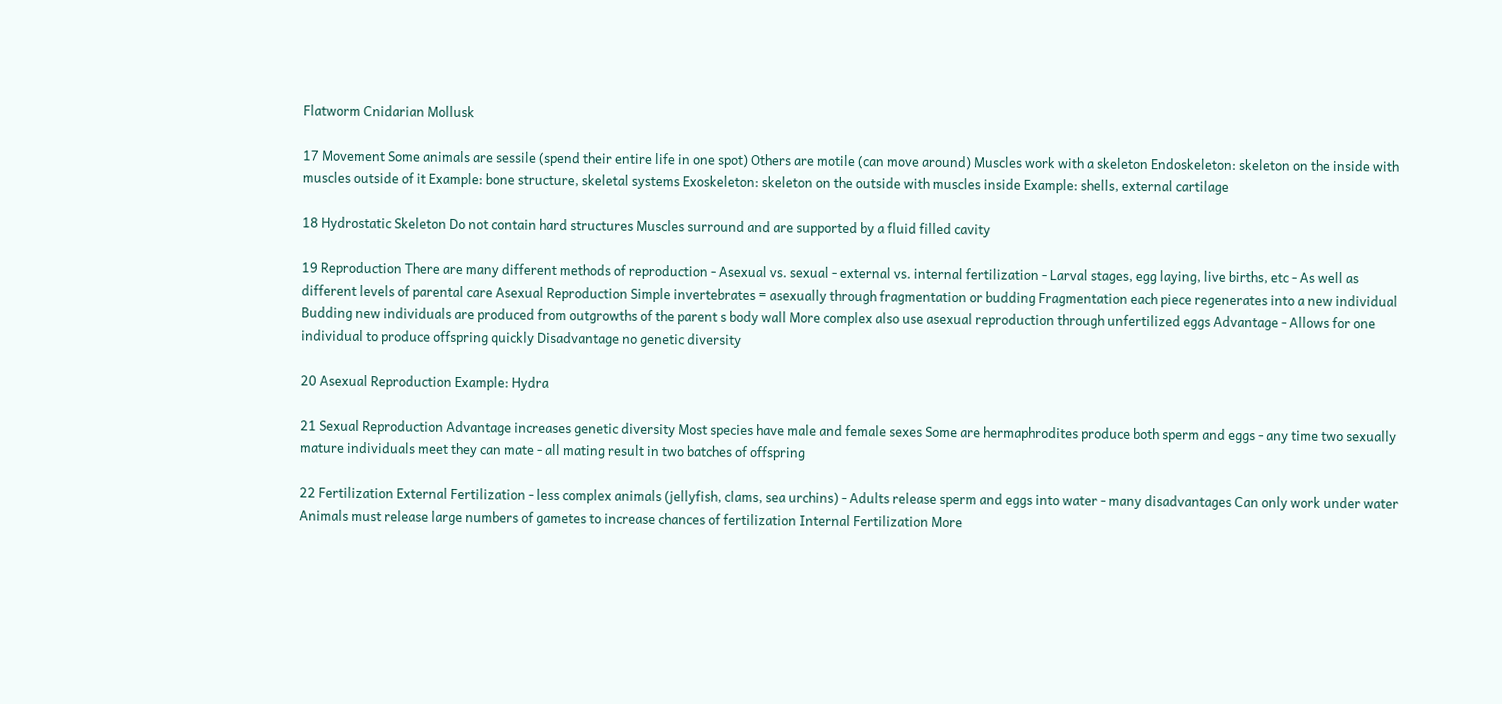Flatworm Cnidarian Mollusk

17 Movement Some animals are sessile (spend their entire life in one spot) Others are motile (can move around) Muscles work with a skeleton Endoskeleton: skeleton on the inside with muscles outside of it Example: bone structure, skeletal systems Exoskeleton: skeleton on the outside with muscles inside Example: shells, external cartilage

18 Hydrostatic Skeleton Do not contain hard structures Muscles surround and are supported by a fluid filled cavity

19 Reproduction There are many different methods of reproduction - Asexual vs. sexual - external vs. internal fertilization - Larval stages, egg laying, live births, etc - As well as different levels of parental care Asexual Reproduction Simple invertebrates = asexually through fragmentation or budding Fragmentation each piece regenerates into a new individual Budding new individuals are produced from outgrowths of the parent s body wall More complex also use asexual reproduction through unfertilized eggs Advantage - Allows for one individual to produce offspring quickly Disadvantage no genetic diversity

20 Asexual Reproduction Example: Hydra

21 Sexual Reproduction Advantage increases genetic diversity Most species have male and female sexes Some are hermaphrodites produce both sperm and eggs - any time two sexually mature individuals meet they can mate - all mating result in two batches of offspring

22 Fertilization External Fertilization - less complex animals (jellyfish, clams, sea urchins) - Adults release sperm and eggs into water - many disadvantages Can only work under water Animals must release large numbers of gametes to increase chances of fertilization Internal Fertilization More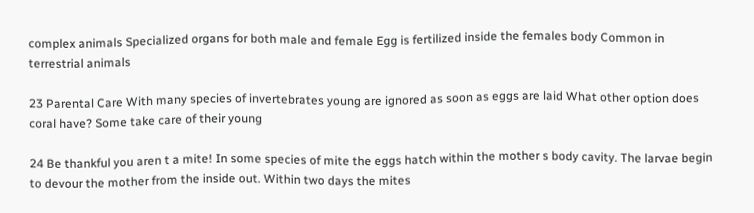complex animals Specialized organs for both male and female Egg is fertilized inside the females body Common in terrestrial animals

23 Parental Care With many species of invertebrates young are ignored as soon as eggs are laid What other option does coral have? Some take care of their young

24 Be thankful you aren t a mite! In some species of mite the eggs hatch within the mother s body cavity. The larvae begin to devour the mother from the inside out. Within two days the mites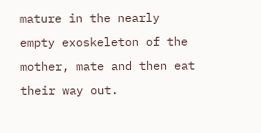mature in the nearly empty exoskeleton of the mother, mate and then eat their way out.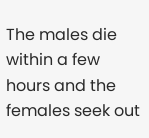The males die within a few hours and the females seek out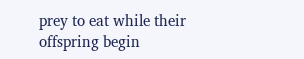prey to eat while their offspring begin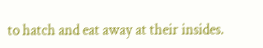to hatch and eat away at their insides.